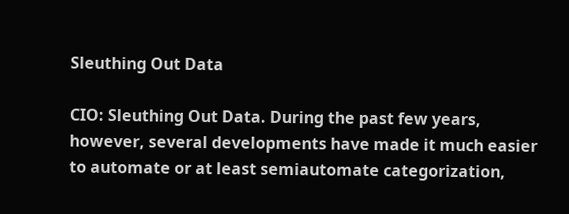Sleuthing Out Data

CIO: Sleuthing Out Data. During the past few years, however, several developments have made it much easier to automate or at least semiautomate categorization,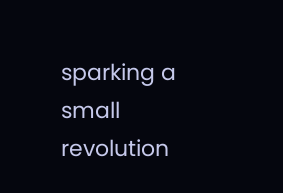sparking a small revolution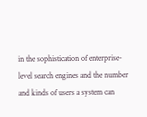in the sophistication of enterprise-level search engines and the number and kinds of users a system can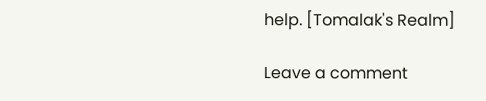help. [Tomalak's Realm]

Leave a comment